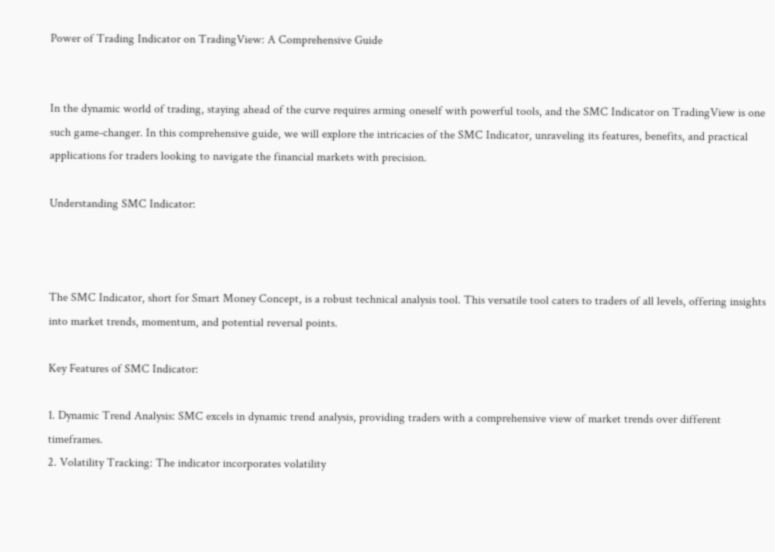Power of Trading Indicator on TradingView: A Comprehensive Guide


In the dynamic world of trading, staying ahead of the curve requires arming oneself with powerful tools, and the SMC Indicator on TradingView is one such game-changer. In this comprehensive guide, we will explore the intricacies of the SMC Indicator, unraveling its features, benefits, and practical applications for traders looking to navigate the financial markets with precision.

Understanding SMC Indicator:



The SMC Indicator, short for Smart Money Concept, is a robust technical analysis tool. This versatile tool caters to traders of all levels, offering insights into market trends, momentum, and potential reversal points.

Key Features of SMC Indicator:

1. Dynamic Trend Analysis: SMC excels in dynamic trend analysis, providing traders with a comprehensive view of market trends over different timeframes.
2. Volatility Tracking: The indicator incorporates volatility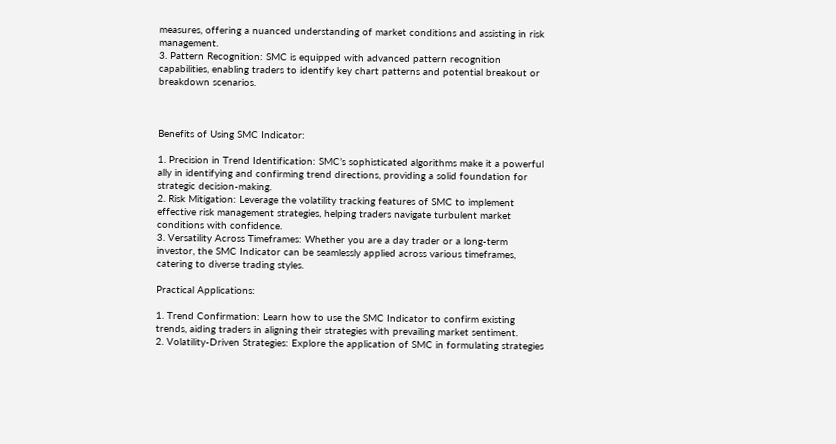measures, offering a nuanced understanding of market conditions and assisting in risk management.
3. Pattern Recognition: SMC is equipped with advanced pattern recognition capabilities, enabling traders to identify key chart patterns and potential breakout or breakdown scenarios.



Benefits of Using SMC Indicator:

1. Precision in Trend Identification: SMC’s sophisticated algorithms make it a powerful ally in identifying and confirming trend directions, providing a solid foundation for strategic decision-making.
2. Risk Mitigation: Leverage the volatility tracking features of SMC to implement effective risk management strategies, helping traders navigate turbulent market conditions with confidence.
3. Versatility Across Timeframes: Whether you are a day trader or a long-term investor, the SMC Indicator can be seamlessly applied across various timeframes, catering to diverse trading styles.

Practical Applications:

1. Trend Confirmation: Learn how to use the SMC Indicator to confirm existing trends, aiding traders in aligning their strategies with prevailing market sentiment.
2. Volatility-Driven Strategies: Explore the application of SMC in formulating strategies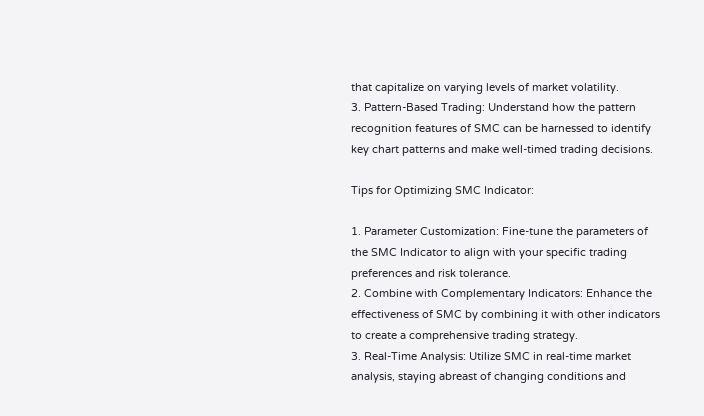that capitalize on varying levels of market volatility.
3. Pattern-Based Trading: Understand how the pattern recognition features of SMC can be harnessed to identify key chart patterns and make well-timed trading decisions.

Tips for Optimizing SMC Indicator:

1. Parameter Customization: Fine-tune the parameters of the SMC Indicator to align with your specific trading preferences and risk tolerance.
2. Combine with Complementary Indicators: Enhance the effectiveness of SMC by combining it with other indicators to create a comprehensive trading strategy.
3. Real-Time Analysis: Utilize SMC in real-time market analysis, staying abreast of changing conditions and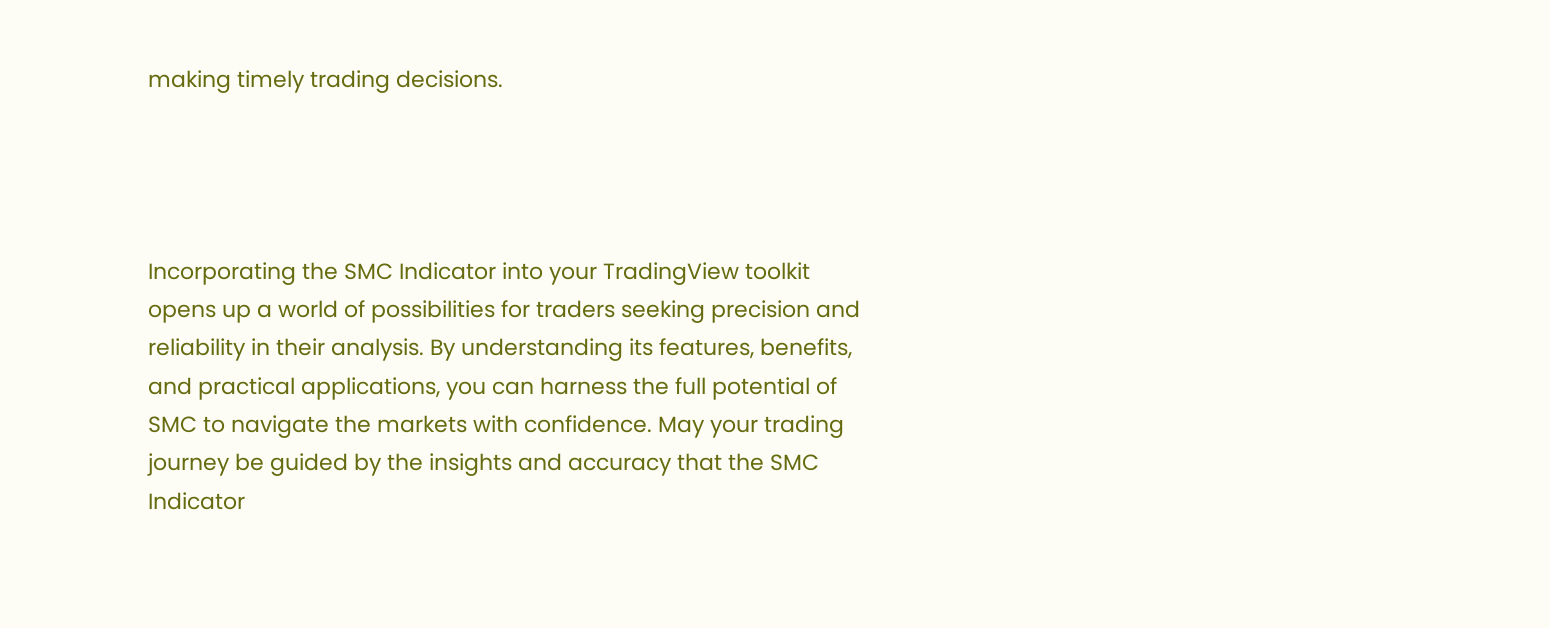making timely trading decisions.




Incorporating the SMC Indicator into your TradingView toolkit opens up a world of possibilities for traders seeking precision and reliability in their analysis. By understanding its features, benefits, and practical applications, you can harness the full potential of SMC to navigate the markets with confidence. May your trading journey be guided by the insights and accuracy that the SMC Indicator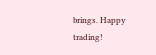brings. Happy trading!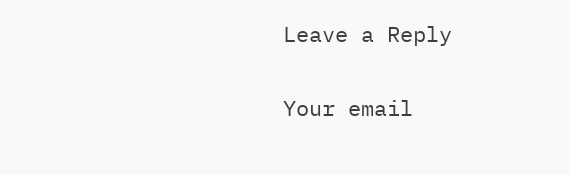Leave a Reply

Your email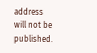address will not be published.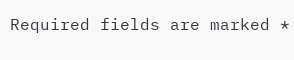Required fields are marked *